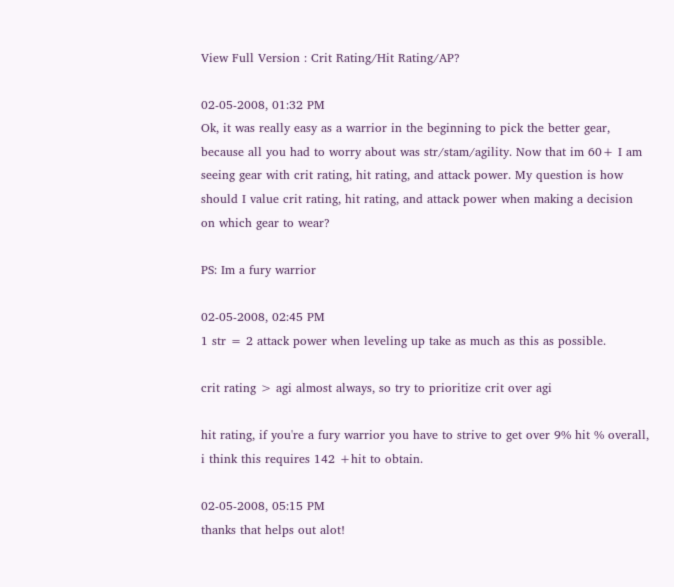View Full Version : Crit Rating/Hit Rating/AP?

02-05-2008, 01:32 PM
Ok, it was really easy as a warrior in the beginning to pick the better gear, because all you had to worry about was str/stam/agility. Now that im 60+ I am seeing gear with crit rating, hit rating, and attack power. My question is how should I value crit rating, hit rating, and attack power when making a decision on which gear to wear?

PS: Im a fury warrior

02-05-2008, 02:45 PM
1 str = 2 attack power when leveling up take as much as this as possible.

crit rating > agi almost always, so try to prioritize crit over agi

hit rating, if you're a fury warrior you have to strive to get over 9% hit % overall, i think this requires 142 +hit to obtain.

02-05-2008, 05:15 PM
thanks that helps out alot!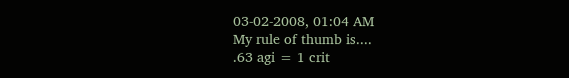03-02-2008, 01:04 AM
My rule of thumb is....
.63 agi = 1 crit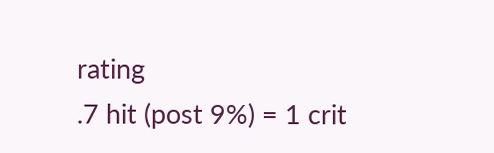rating
.7 hit (post 9%) = 1 crit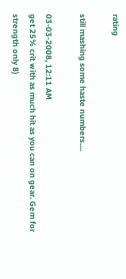rating

still mashing some haste numbers....

03-03-2008, 12:11 AM
get 25% crit with as much hit as you can on gear. Gem for strength only 8)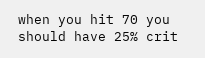when you hit 70 you should have 25% crit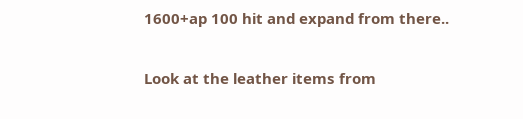1600+ap 100 hit and expand from there..

Look at the leather items from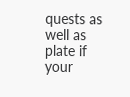quests as well as plate if your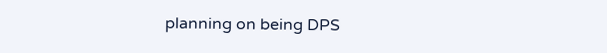planning on being DPS